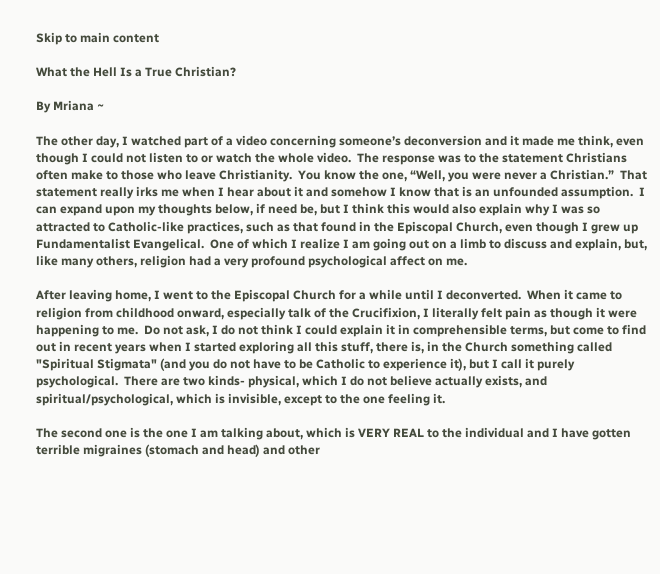Skip to main content

What the Hell Is a True Christian?

By Mriana ~

The other day, I watched part of a video concerning someone’s deconversion and it made me think, even though I could not listen to or watch the whole video.  The response was to the statement Christians often make to those who leave Christianity.  You know the one, “Well, you were never a Christian.”  That statement really irks me when I hear about it and somehow I know that is an unfounded assumption.  I can expand upon my thoughts below, if need be, but I think this would also explain why I was so attracted to Catholic-like practices, such as that found in the Episcopal Church, even though I grew up Fundamentalist Evangelical.  One of which I realize I am going out on a limb to discuss and explain, but, like many others, religion had a very profound psychological affect on me.

After leaving home, I went to the Episcopal Church for a while until I deconverted.  When it came to religion from childhood onward, especially talk of the Crucifixion, I literally felt pain as though it were happening to me.  Do not ask, I do not think I could explain it in comprehensible terms, but come to find out in recent years when I started exploring all this stuff, there is, in the Church something called "Spiritual Stigmata" (and you do not have to be Catholic to experience it), but I call it purely psychological.  There are two kinds- physical, which I do not believe actually exists, and spiritual/psychological, which is invisible, except to the one feeling it.

The second one is the one I am talking about, which is VERY REAL to the individual and I have gotten terrible migraines (stomach and head) and other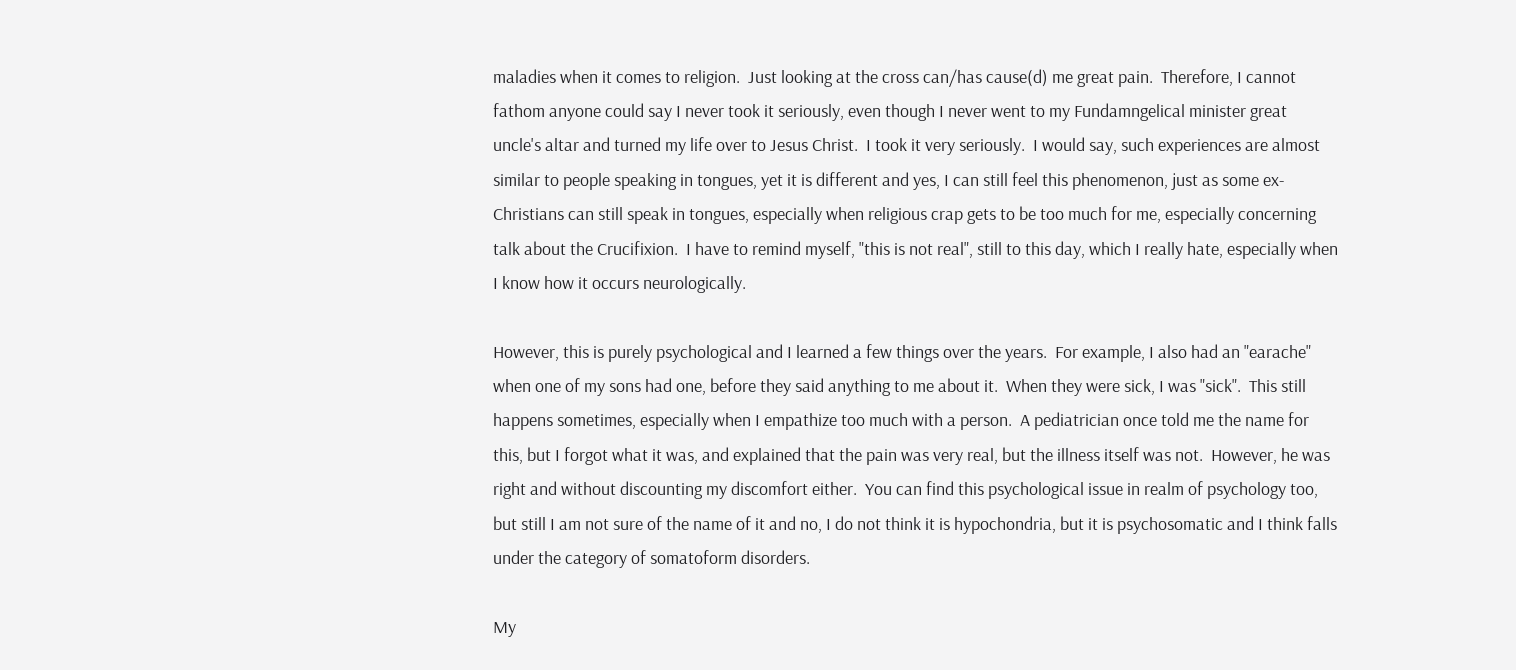maladies when it comes to religion.  Just looking at the cross can/has cause(d) me great pain.  Therefore, I cannot fathom anyone could say I never took it seriously, even though I never went to my Fundamngelical minister great uncle's altar and turned my life over to Jesus Christ.  I took it very seriously.  I would say, such experiences are almost similar to people speaking in tongues, yet it is different and yes, I can still feel this phenomenon, just as some ex-Christians can still speak in tongues, especially when religious crap gets to be too much for me, especially concerning talk about the Crucifixion.  I have to remind myself, "this is not real", still to this day, which I really hate, especially when I know how it occurs neurologically.

However, this is purely psychological and I learned a few things over the years.  For example, I also had an "earache" when one of my sons had one, before they said anything to me about it.  When they were sick, I was "sick".  This still happens sometimes, especially when I empathize too much with a person.  A pediatrician once told me the name for this, but I forgot what it was, and explained that the pain was very real, but the illness itself was not.  However, he was right and without discounting my discomfort either.  You can find this psychological issue in realm of psychology too, but still I am not sure of the name of it and no, I do not think it is hypochondria, but it is psychosomatic and I think falls under the category of somatoform disorders.

My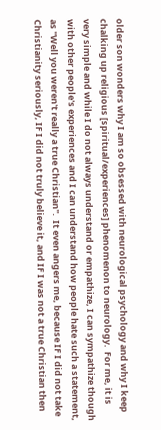older son wonders why I am so obsessed with neurological psychology and why I keep chalking up religious [spiritual/experiences] phenomenon to neurology.  For me, it is very simple and while I do not always understand or empathize, I can sympathize though with other people's experiences and I can understand how people hate such a statement, as "Well you weren't really a true Christian".  It even angers me, because IF I did not take Christianity seriously, IF I did not truly believe it, and IF I was not a true Christian then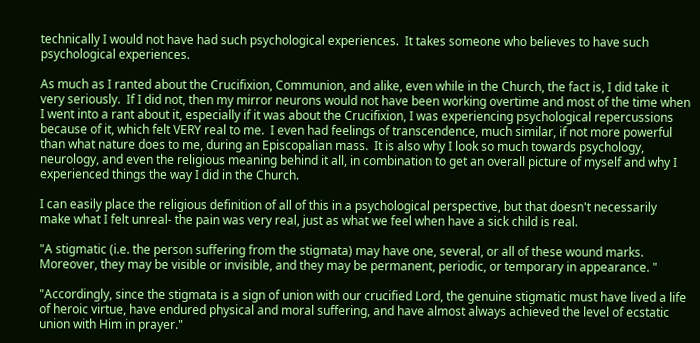technically I would not have had such psychological experiences.  It takes someone who believes to have such psychological experiences.

As much as I ranted about the Crucifixion, Communion, and alike, even while in the Church, the fact is, I did take it very seriously.  If I did not, then my mirror neurons would not have been working overtime and most of the time when I went into a rant about it, especially if it was about the Crucifixion, I was experiencing psychological repercussions because of it, which felt VERY real to me.  I even had feelings of transcendence, much similar, if not more powerful than what nature does to me, during an Episcopalian mass.  It is also why I look so much towards psychology, neurology, and even the religious meaning behind it all, in combination to get an overall picture of myself and why I experienced things the way I did in the Church.

I can easily place the religious definition of all of this in a psychological perspective, but that doesn't necessarily make what I felt unreal- the pain was very real, just as what we feel when have a sick child is real.

"A stigmatic (i.e. the person suffering from the stigmata) may have one, several, or all of these wound marks.  Moreover, they may be visible or invisible, and they may be permanent, periodic, or temporary in appearance. "

"Accordingly, since the stigmata is a sign of union with our crucified Lord, the genuine stigmatic must have lived a life of heroic virtue, have endured physical and moral suffering, and have almost always achieved the level of ecstatic union with Him in prayer."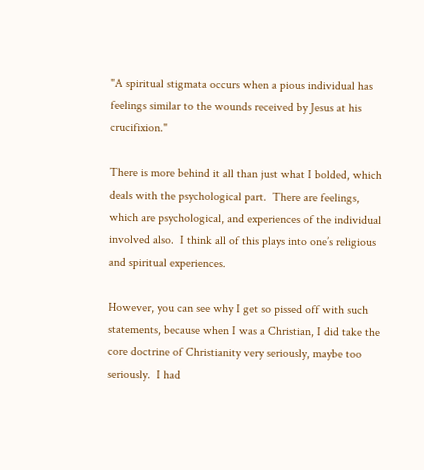"A spiritual stigmata occurs when a pious individual has feelings similar to the wounds received by Jesus at his crucifixion."

There is more behind it all than just what I bolded, which deals with the psychological part.  There are feelings, which are psychological, and experiences of the individual involved also.  I think all of this plays into one’s religious and spiritual experiences.

However, you can see why I get so pissed off with such statements, because when I was a Christian, I did take the core doctrine of Christianity very seriously, maybe too seriously.  I had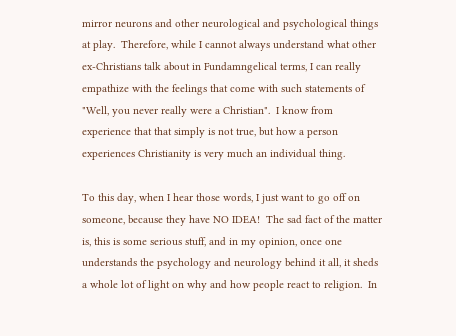mirror neurons and other neurological and psychological things at play.  Therefore, while I cannot always understand what other ex-Christians talk about in Fundamngelical terms, I can really empathize with the feelings that come with such statements of "Well, you never really were a Christian".  I know from experience that that simply is not true, but how a person experiences Christianity is very much an individual thing.

To this day, when I hear those words, I just want to go off on someone, because they have NO IDEA!  The sad fact of the matter is, this is some serious stuff, and in my opinion, once one understands the psychology and neurology behind it all, it sheds a whole lot of light on why and how people react to religion.  In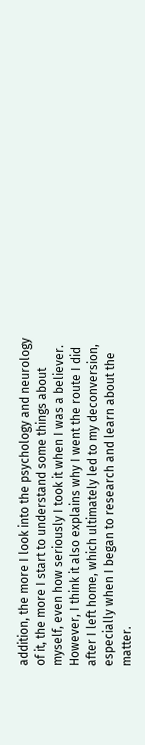addition, the more I look into the psychology and neurology of it, the more I start to understand some things about myself, even how seriously I took it when I was a believer.  However, I think it also explains why I went the route I did after I left home, which ultimately led to my deconversion, especially when I began to research and learn about the matter.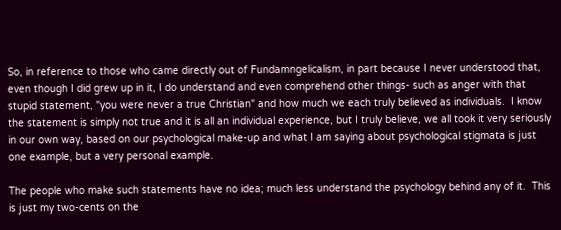So, in reference to those who came directly out of Fundamngelicalism, in part because I never understood that, even though I did grew up in it, I do understand and even comprehend other things- such as anger with that stupid statement, "you were never a true Christian" and how much we each truly believed as individuals.  I know the statement is simply not true and it is all an individual experience, but I truly believe, we all took it very seriously in our own way, based on our psychological make-up and what I am saying about psychological stigmata is just one example, but a very personal example.

The people who make such statements have no idea; much less understand the psychology behind any of it.  This is just my two-cents on the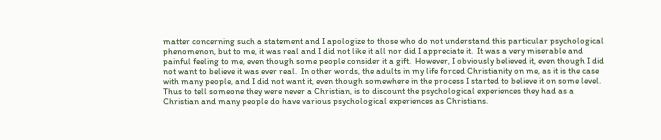matter concerning such a statement and I apologize to those who do not understand this particular psychological phenomenon, but to me, it was real and I did not like it all nor did I appreciate it.  It was a very miserable and painful feeling to me, even though some people consider it a gift.  However, I obviously believed it, even though I did not want to believe it was ever real.  In other words, the adults in my life forced Christianity on me, as it is the case with many people, and I did not want it, even though somewhere in the process I started to believe it on some level.  Thus to tell someone they were never a Christian, is to discount the psychological experiences they had as a Christian and many people do have various psychological experiences as Christians.